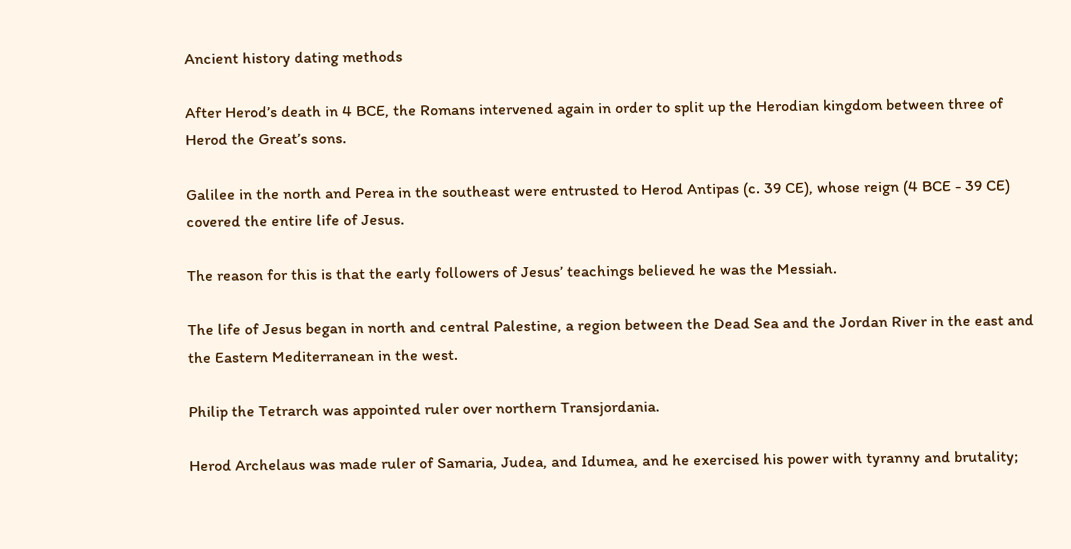Ancient history dating methods

After Herod’s death in 4 BCE, the Romans intervened again in order to split up the Herodian kingdom between three of Herod the Great’s sons.

Galilee in the north and Perea in the southeast were entrusted to Herod Antipas (c. 39 CE), whose reign (4 BCE - 39 CE) covered the entire life of Jesus.

The reason for this is that the early followers of Jesus’ teachings believed he was the Messiah.

The life of Jesus began in north and central Palestine, a region between the Dead Sea and the Jordan River in the east and the Eastern Mediterranean in the west.

Philip the Tetrarch was appointed ruler over northern Transjordania.

Herod Archelaus was made ruler of Samaria, Judea, and Idumea, and he exercised his power with tyranny and brutality;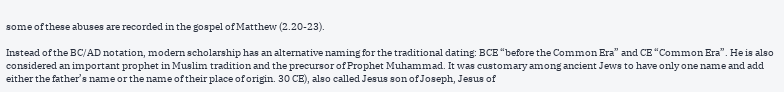some of these abuses are recorded in the gospel of Matthew (2.20-23).

Instead of the BC/AD notation, modern scholarship has an alternative naming for the traditional dating: BCE “before the Common Era” and CE “Common Era”. He is also considered an important prophet in Muslim tradition and the precursor of Prophet Muhammad. It was customary among ancient Jews to have only one name and add either the father’s name or the name of their place of origin. 30 CE), also called Jesus son of Joseph, Jesus of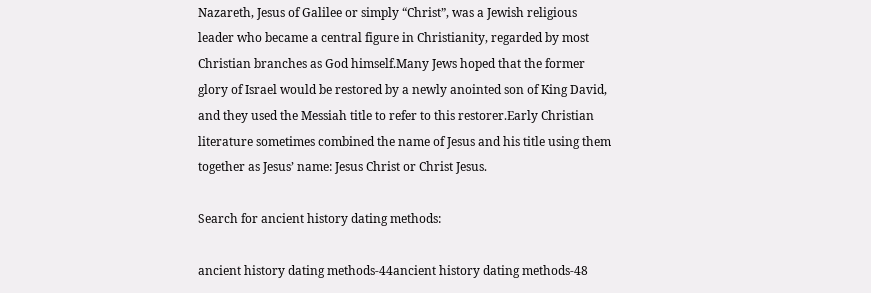Nazareth, Jesus of Galilee or simply “Christ”, was a Jewish religious leader who became a central figure in Christianity, regarded by most Christian branches as God himself.Many Jews hoped that the former glory of Israel would be restored by a newly anointed son of King David, and they used the Messiah title to refer to this restorer.Early Christian literature sometimes combined the name of Jesus and his title using them together as Jesus’ name: Jesus Christ or Christ Jesus.

Search for ancient history dating methods:

ancient history dating methods-44ancient history dating methods-48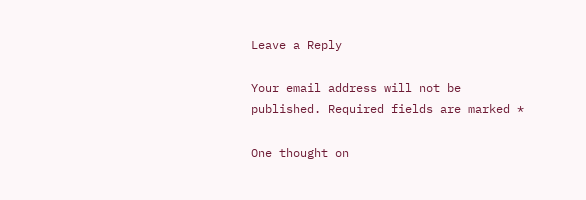Leave a Reply

Your email address will not be published. Required fields are marked *

One thought on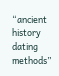“ancient history dating methods”